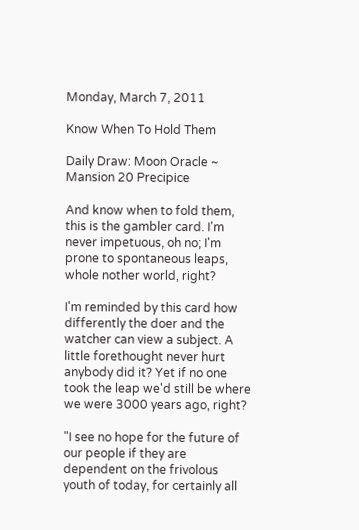Monday, March 7, 2011

Know When To Hold Them

Daily Draw: Moon Oracle ~ Mansion 20 Precipice

And know when to fold them, this is the gambler card. I'm never impetuous, oh no; I'm prone to spontaneous leaps, whole nother world, right?

I'm reminded by this card how differently the doer and the watcher can view a subject. A little forethought never hurt anybody did it? Yet if no one took the leap we'd still be where we were 3000 years ago, right?

"I see no hope for the future of our people if they are dependent on the frivolous youth of today, for certainly all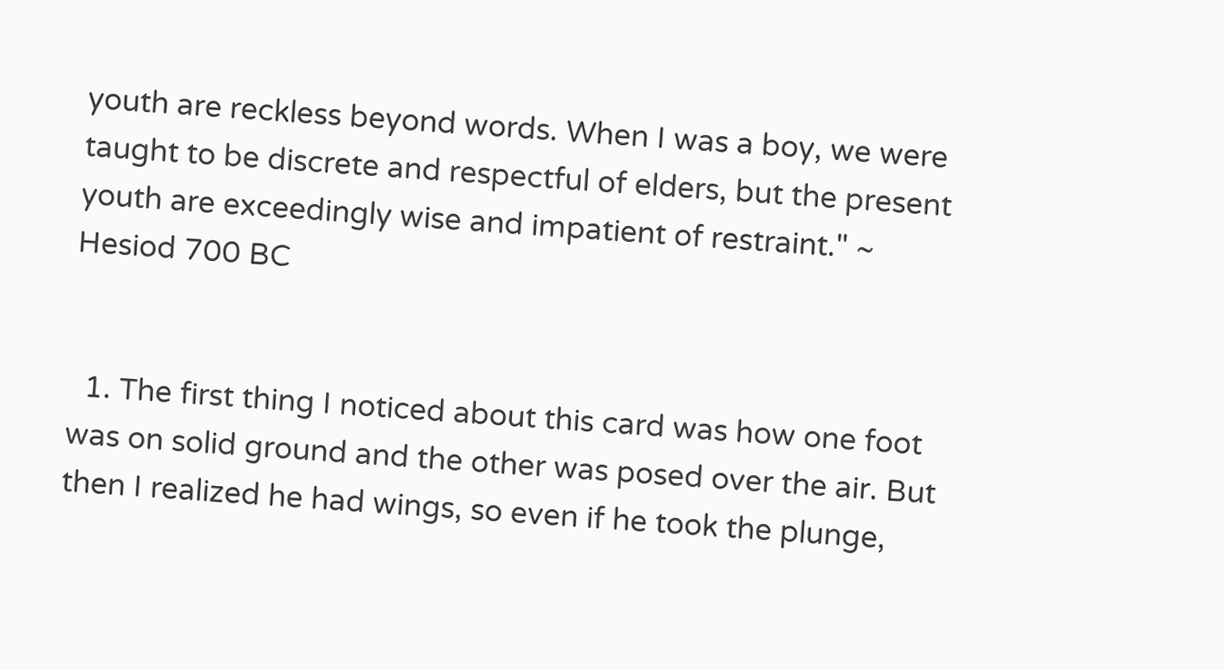youth are reckless beyond words. When I was a boy, we were taught to be discrete and respectful of elders, but the present youth are exceedingly wise and impatient of restraint." ~ Hesiod 700 BC


  1. The first thing I noticed about this card was how one foot was on solid ground and the other was posed over the air. But then I realized he had wings, so even if he took the plunge,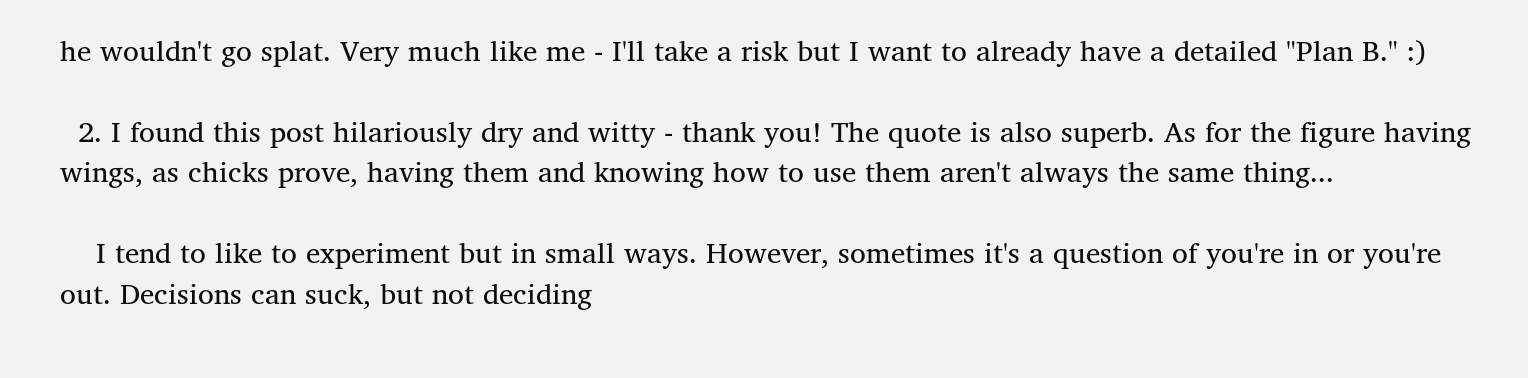he wouldn't go splat. Very much like me - I'll take a risk but I want to already have a detailed "Plan B." :)

  2. I found this post hilariously dry and witty - thank you! The quote is also superb. As for the figure having wings, as chicks prove, having them and knowing how to use them aren't always the same thing...

    I tend to like to experiment but in small ways. However, sometimes it's a question of you're in or you're out. Decisions can suck, but not deciding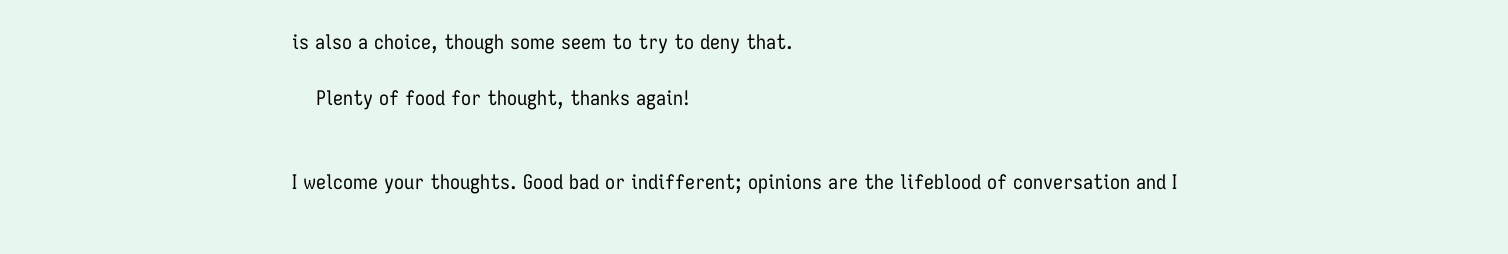is also a choice, though some seem to try to deny that.

    Plenty of food for thought, thanks again!


I welcome your thoughts. Good bad or indifferent; opinions are the lifeblood of conversation and I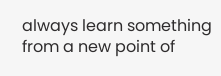always learn something from a new point of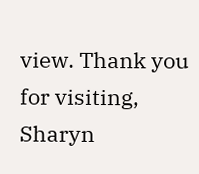view. Thank you for visiting, Sharyn